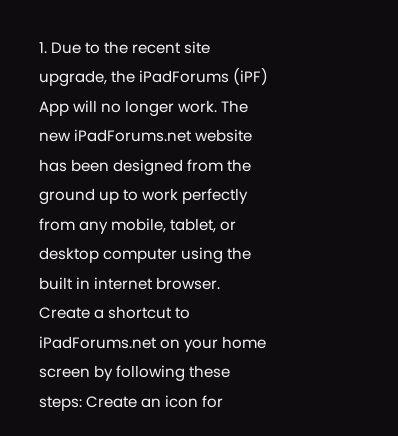1. Due to the recent site upgrade, the iPadForums (iPF) App will no longer work. The new iPadForums.net website has been designed from the ground up to work perfectly from any mobile, tablet, or desktop computer using the built in internet browser. Create a shortcut to iPadForums.net on your home screen by following these steps: Create an icon for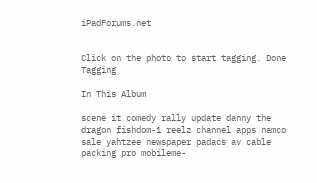iPadForums.net


Click on the photo to start tagging. Done Tagging

In This Album

scene it comedy rally update danny the dragon fishdom-1 reelz channel apps namco sale yahtzee newspaper padacs av cable packing pro mobileme-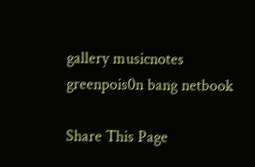gallery musicnotes greenpois0n bang netbook

Share This Page